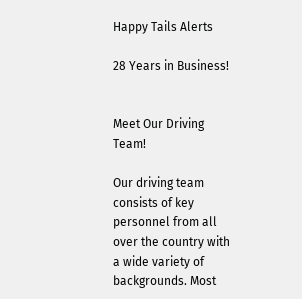Happy Tails Alerts

28 Years in Business!


Meet Our Driving Team!

Our driving team consists of key personnel from all over the country with a wide variety of backgrounds. Most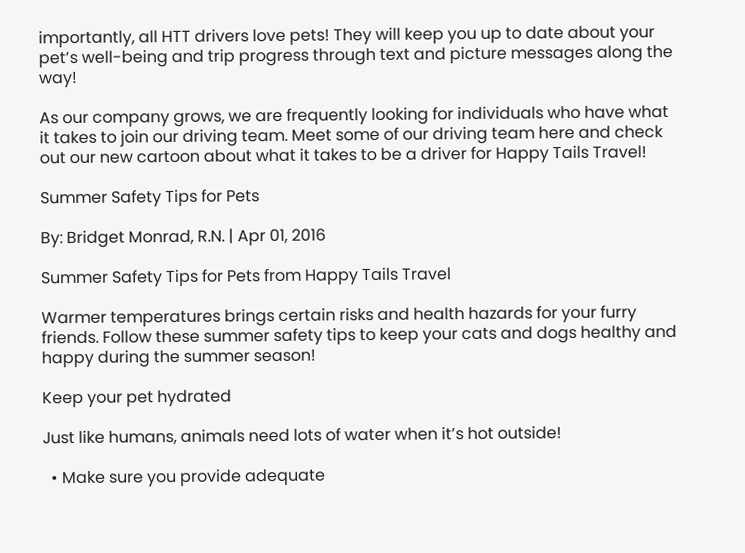importantly, all HTT drivers love pets! They will keep you up to date about your pet’s well-being and trip progress through text and picture messages along the way!

As our company grows, we are frequently looking for individuals who have what it takes to join our driving team. Meet some of our driving team here and check out our new cartoon about what it takes to be a driver for Happy Tails Travel!

Summer Safety Tips for Pets

By: Bridget Monrad, R.N. | Apr 01, 2016

Summer Safety Tips for Pets from Happy Tails Travel

Warmer temperatures brings certain risks and health hazards for your furry friends. Follow these summer safety tips to keep your cats and dogs healthy and happy during the summer season!

Keep your pet hydrated

Just like humans, animals need lots of water when it’s hot outside!

  • Make sure you provide adequate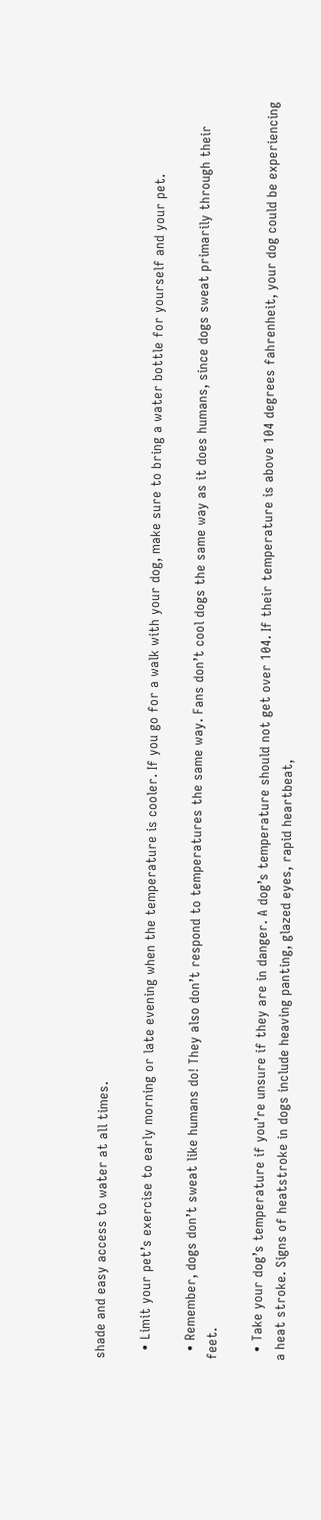shade and easy access to water at all times.

  • Limit your pet’s exercise to early morning or late evening when the temperature is cooler. If you go for a walk with your dog, make sure to bring a water bottle for yourself and your pet.

  • Remember, dogs don’t sweat like humans do! They also don’t respond to temperatures the same way. Fans don’t cool dogs the same way as it does humans, since dogs sweat primarily through their feet.

  • Take your dog’s temperature if you’re unsure if they are in danger. A dog’s temperature should not get over 104. If their temperature is above 104 degrees fahrenheit, your dog could be experiencing a heat stroke. Signs of heatstroke in dogs include heaving panting, glazed eyes, rapid heartbeat,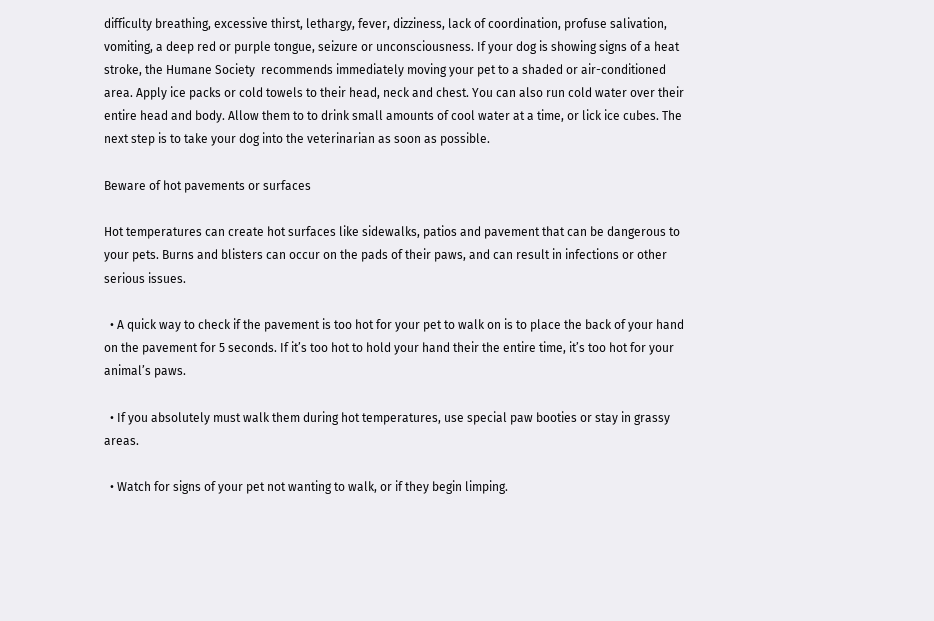difficulty breathing, excessive thirst, lethargy, fever, dizziness, lack of coordination, profuse salivation, vomiting, a deep red or purple tongue, seizure or unconsciousness. If your dog is showing signs of a heat stroke, the Humane Society  recommends immediately moving your pet to a shaded or air-conditioned area. Apply ice packs or cold towels to their head, neck and chest. You can also run cold water over their entire head and body. Allow them to to drink small amounts of cool water at a time, or lick ice cubes. The next step is to take your dog into the veterinarian as soon as possible.

Beware of hot pavements or surfaces

Hot temperatures can create hot surfaces like sidewalks, patios and pavement that can be dangerous to your pets. Burns and blisters can occur on the pads of their paws, and can result in infections or other serious issues.

  • A quick way to check if the pavement is too hot for your pet to walk on is to place the back of your hand on the pavement for 5 seconds. If it’s too hot to hold your hand their the entire time, it’s too hot for your animal’s paws.

  • If you absolutely must walk them during hot temperatures, use special paw booties or stay in grassy areas.

  • Watch for signs of your pet not wanting to walk, or if they begin limping.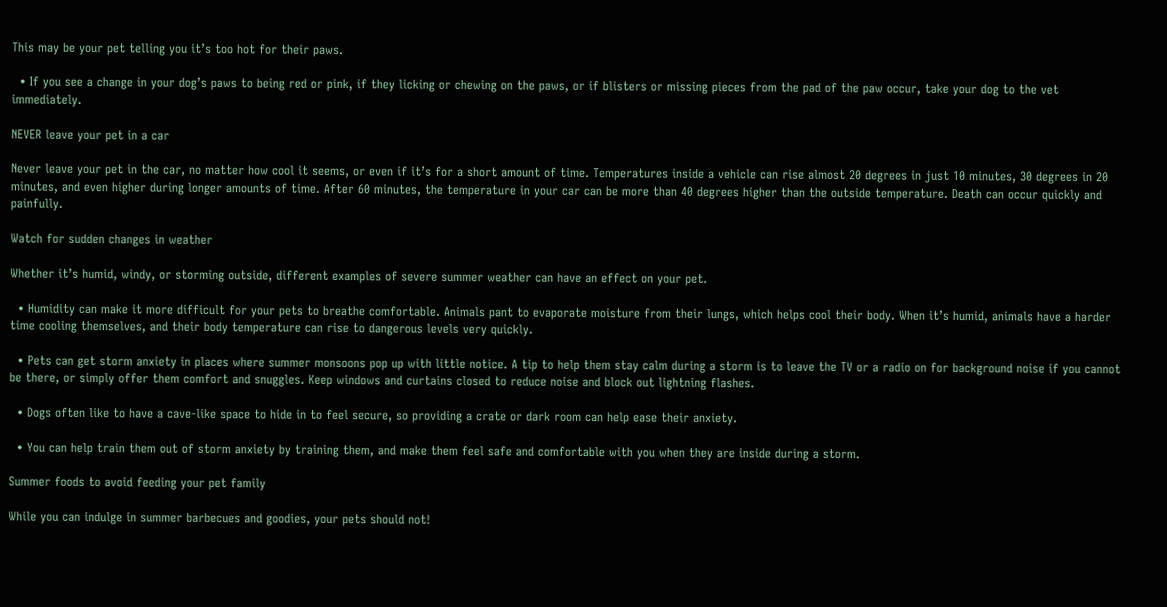This may be your pet telling you it’s too hot for their paws.

  • If you see a change in your dog’s paws to being red or pink, if they licking or chewing on the paws, or if blisters or missing pieces from the pad of the paw occur, take your dog to the vet immediately.

NEVER leave your pet in a car

Never leave your pet in the car, no matter how cool it seems, or even if it’s for a short amount of time. Temperatures inside a vehicle can rise almost 20 degrees in just 10 minutes, 30 degrees in 20 minutes, and even higher during longer amounts of time. After 60 minutes, the temperature in your car can be more than 40 degrees higher than the outside temperature. Death can occur quickly and painfully.

Watch for sudden changes in weather

Whether it’s humid, windy, or storming outside, different examples of severe summer weather can have an effect on your pet.

  • Humidity can make it more difficult for your pets to breathe comfortable. Animals pant to evaporate moisture from their lungs, which helps cool their body. When it’s humid, animals have a harder time cooling themselves, and their body temperature can rise to dangerous levels very quickly.

  • Pets can get storm anxiety in places where summer monsoons pop up with little notice. A tip to help them stay calm during a storm is to leave the TV or a radio on for background noise if you cannot be there, or simply offer them comfort and snuggles. Keep windows and curtains closed to reduce noise and block out lightning flashes.

  • Dogs often like to have a cave-like space to hide in to feel secure, so providing a crate or dark room can help ease their anxiety.

  • You can help train them out of storm anxiety by training them, and make them feel safe and comfortable with you when they are inside during a storm.

Summer foods to avoid feeding your pet family

While you can indulge in summer barbecues and goodies, your pets should not!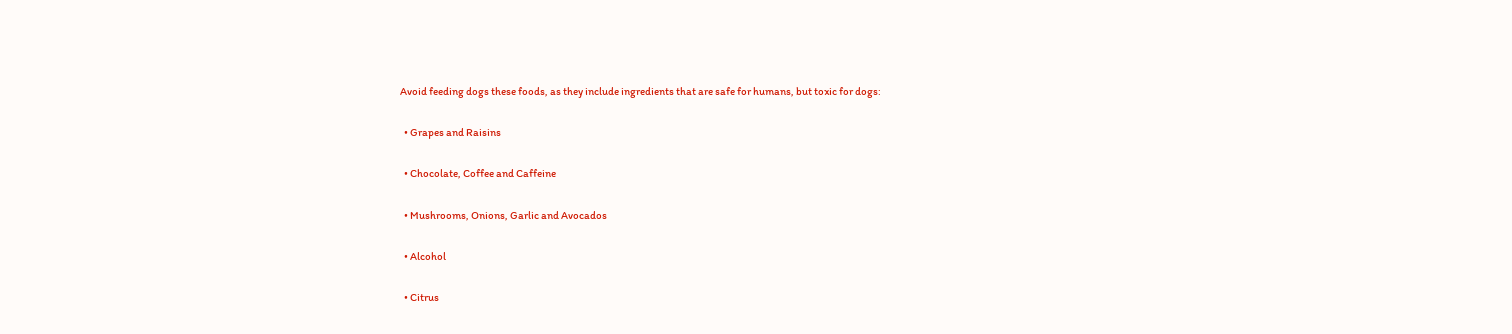Avoid feeding dogs these foods, as they include ingredients that are safe for humans, but toxic for dogs:

  • Grapes and Raisins

  • Chocolate, Coffee and Caffeine

  • Mushrooms, Onions, Garlic and Avocados

  • Alcohol

  • Citrus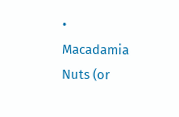• Macadamia Nuts (or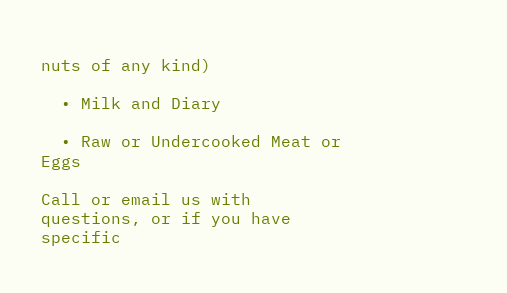nuts of any kind)

  • Milk and Diary

  • Raw or Undercooked Meat or Eggs

Call or email us with questions, or if you have specific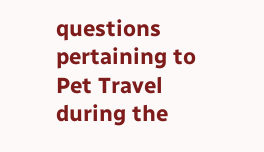questions pertaining to Pet Travel during the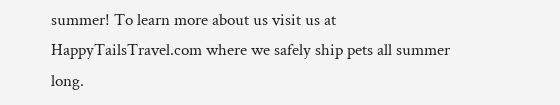summer! To learn more about us visit us at HappyTailsTravel.com where we safely ship pets all summer long.